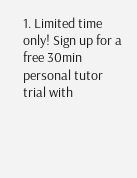1. Limited time only! Sign up for a free 30min personal tutor trial with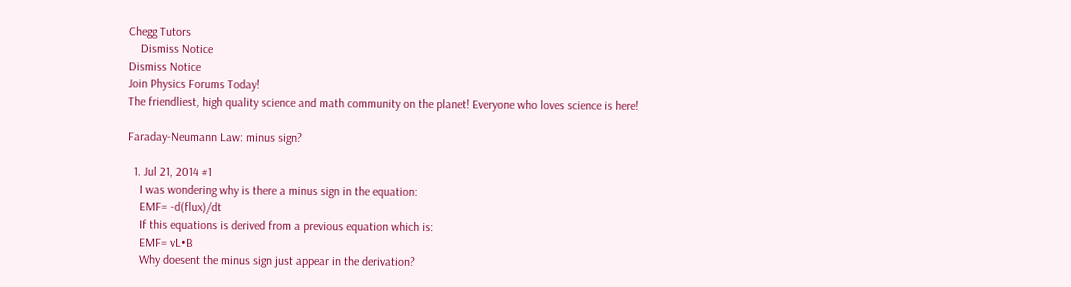Chegg Tutors
    Dismiss Notice
Dismiss Notice
Join Physics Forums Today!
The friendliest, high quality science and math community on the planet! Everyone who loves science is here!

Faraday-Neumann Law: minus sign?

  1. Jul 21, 2014 #1
    I was wondering why is there a minus sign in the equation:
    EMF= -d(flux)/dt
    If this equations is derived from a previous equation which is:
    EMF= vL•B
    Why doesent the minus sign just appear in the derivation?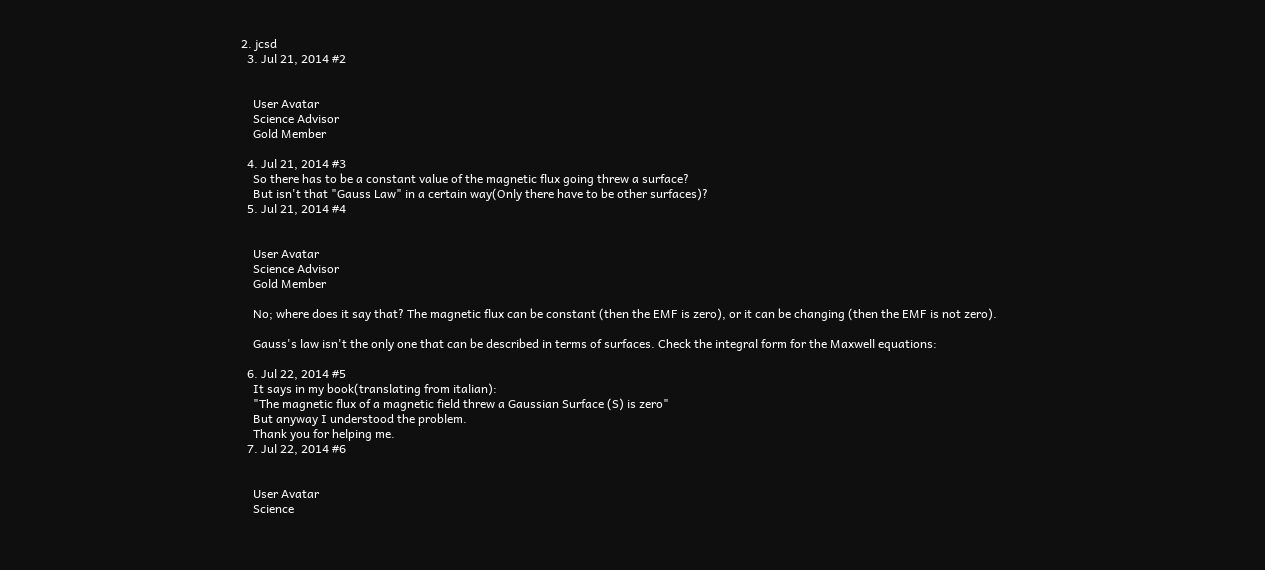2. jcsd
  3. Jul 21, 2014 #2


    User Avatar
    Science Advisor
    Gold Member

  4. Jul 21, 2014 #3
    So there has to be a constant value of the magnetic flux going threw a surface?
    But isn't that "Gauss Law" in a certain way(Only there have to be other surfaces)?
  5. Jul 21, 2014 #4


    User Avatar
    Science Advisor
    Gold Member

    No; where does it say that? The magnetic flux can be constant (then the EMF is zero), or it can be changing (then the EMF is not zero).

    Gauss's law isn't the only one that can be described in terms of surfaces. Check the integral form for the Maxwell equations:

  6. Jul 22, 2014 #5
    It says in my book(translating from italian):
    "The magnetic flux of a magnetic field threw a Gaussian Surface (S) is zero"
    But anyway I understood the problem.
    Thank you for helping me.
  7. Jul 22, 2014 #6


    User Avatar
    Science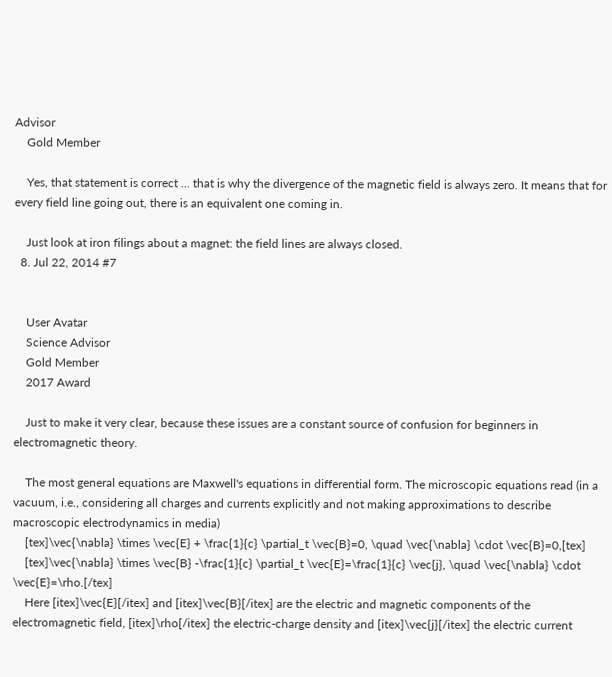Advisor
    Gold Member

    Yes, that statement is correct ... that is why the divergence of the magnetic field is always zero. It means that for every field line going out, there is an equivalent one coming in.

    Just look at iron filings about a magnet: the field lines are always closed.
  8. Jul 22, 2014 #7


    User Avatar
    Science Advisor
    Gold Member
    2017 Award

    Just to make it very clear, because these issues are a constant source of confusion for beginners in electromagnetic theory.

    The most general equations are Maxwell's equations in differential form. The microscopic equations read (in a vacuum, i.e., considering all charges and currents explicitly and not making approximations to describe macroscopic electrodynamics in media)
    [tex]\vec{\nabla} \times \vec{E} + \frac{1}{c} \partial_t \vec{B}=0, \quad \vec{\nabla} \cdot \vec{B}=0,[tex]
    [tex]\vec{\nabla} \times \vec{B} -\frac{1}{c} \partial_t \vec{E}=\frac{1}{c} \vec{j}, \quad \vec{\nabla} \cdot \vec{E}=\rho.[/tex]
    Here [itex]\vec{E}[/itex] and [itex]\vec{B}[/itex] are the electric and magnetic components of the electromagnetic field, [itex]\rho[/itex] the electric-charge density and [itex]\vec{j}[/itex] the electric current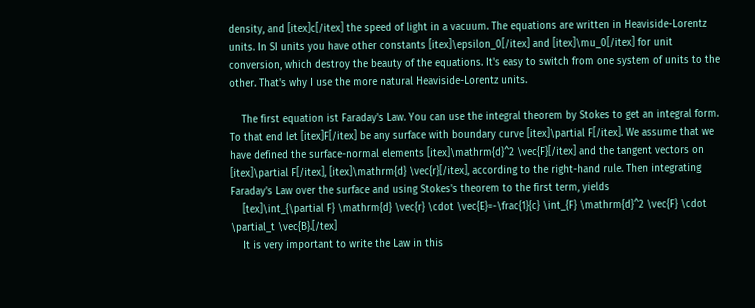density, and [itex]c[/itex] the speed of light in a vacuum. The equations are written in Heaviside-Lorentz units. In SI units you have other constants [itex]\epsilon_0[/itex] and [itex]\mu_0[/itex] for unit conversion, which destroy the beauty of the equations. It's easy to switch from one system of units to the other. That's why I use the more natural Heaviside-Lorentz units.

    The first equation ist Faraday's Law. You can use the integral theorem by Stokes to get an integral form. To that end let [itex]F[/itex] be any surface with boundary curve [itex]\partial F[/itex]. We assume that we have defined the surface-normal elements [itex]\mathrm{d}^2 \vec{F}[/itex] and the tangent vectors on [itex]\partial F[/itex], [itex]\mathrm{d} \vec{r}[/itex], according to the right-hand rule. Then integrating Faraday's Law over the surface and using Stokes's theorem to the first term, yields
    [tex]\int_{\partial F} \mathrm{d} \vec{r} \cdot \vec{E}=-\frac{1}{c} \int_{F} \mathrm{d}^2 \vec{F} \cdot \partial_t \vec{B}.[/tex]
    It is very important to write the Law in this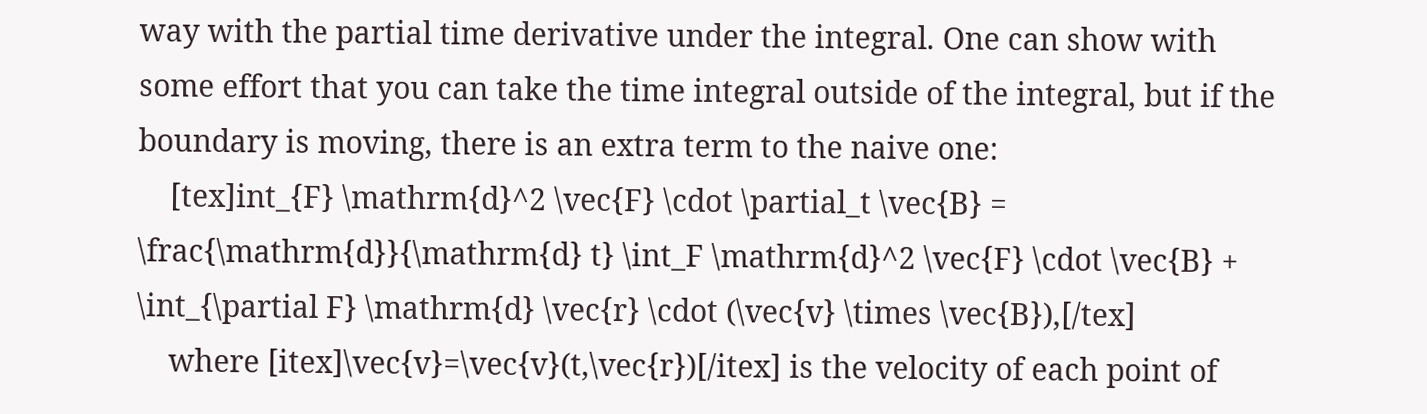way with the partial time derivative under the integral. One can show with some effort that you can take the time integral outside of the integral, but if the boundary is moving, there is an extra term to the naive one:
    [tex]int_{F} \mathrm{d}^2 \vec{F} \cdot \partial_t \vec{B} = \frac{\mathrm{d}}{\mathrm{d} t} \int_F \mathrm{d}^2 \vec{F} \cdot \vec{B} + \int_{\partial F} \mathrm{d} \vec{r} \cdot (\vec{v} \times \vec{B}),[/tex]
    where [itex]\vec{v}=\vec{v}(t,\vec{r})[/itex] is the velocity of each point of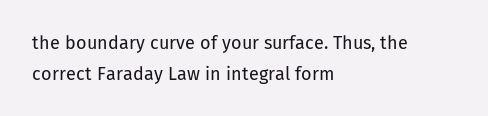the boundary curve of your surface. Thus, the correct Faraday Law in integral form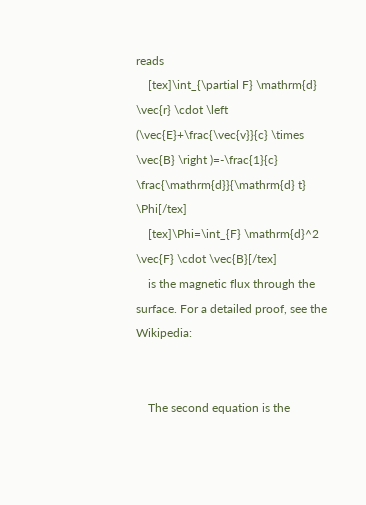reads
    [tex]\int_{\partial F} \mathrm{d} \vec{r} \cdot \left (\vec{E}+\frac{\vec{v}}{c} \times \vec{B} \right )=-\frac{1}{c} \frac{\mathrm{d}}{\mathrm{d} t} \Phi[/tex]
    [tex]\Phi=\int_{F} \mathrm{d}^2 \vec{F} \cdot \vec{B}[/tex]
    is the magnetic flux through the surface. For a detailed proof, see the Wikipedia:


    The second equation is the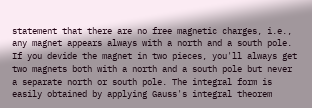statement that there are no free magnetic charges, i.e., any magnet appears always with a north and a south pole. If you devide the magnet in two pieces, you'll always get two magnets both with a north and a south pole but never a separate north or south pole. The integral form is easily obtained by applying Gauss's integral theorem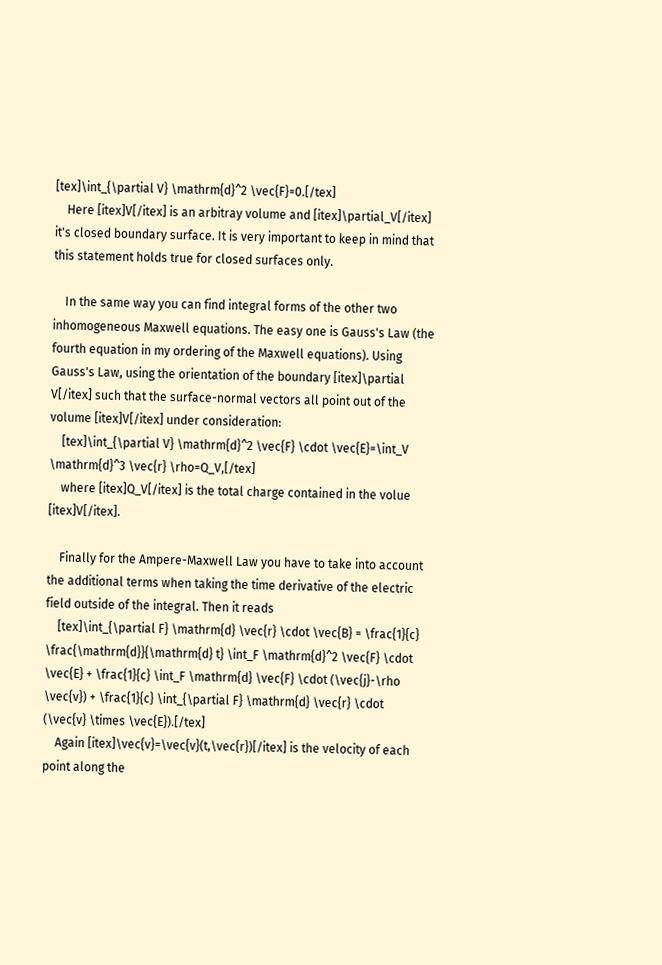[tex]\int_{\partial V} \mathrm{d}^2 \vec{F}=0.[/tex]
    Here [itex]V[/itex] is an arbitray volume and [itex]\partial_V[/itex] it's closed boundary surface. It is very important to keep in mind that this statement holds true for closed surfaces only.

    In the same way you can find integral forms of the other two inhomogeneous Maxwell equations. The easy one is Gauss's Law (the fourth equation in my ordering of the Maxwell equations). Using Gauss's Law, using the orientation of the boundary [itex]\partial V[/itex] such that the surface-normal vectors all point out of the volume [itex]V[/itex] under consideration:
    [tex]\int_{\partial V} \mathrm{d}^2 \vec{F} \cdot \vec{E}=\int_V \mathrm{d}^3 \vec{r} \rho=Q_V,[/tex]
    where [itex]Q_V[/itex] is the total charge contained in the volue [itex]V[/itex].

    Finally for the Ampere-Maxwell Law you have to take into account the additional terms when taking the time derivative of the electric field outside of the integral. Then it reads
    [tex]\int_{\partial F} \mathrm{d} \vec{r} \cdot \vec{B} = \frac{1}{c} \frac{\mathrm{d}}{\mathrm{d} t} \int_F \mathrm{d}^2 \vec{F} \cdot \vec{E} + \frac{1}{c} \int_F \mathrm{d} \vec{F} \cdot (\vec{j}-\rho \vec{v}) + \frac{1}{c} \int_{\partial F} \mathrm{d} \vec{r} \cdot (\vec{v} \times \vec{E}).[/tex]
    Again [itex]\vec{v}=\vec{v}(t,\vec{r})[/itex] is the velocity of each point along the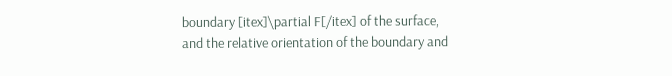boundary [itex]\partial F[/itex] of the surface, and the relative orientation of the boundary and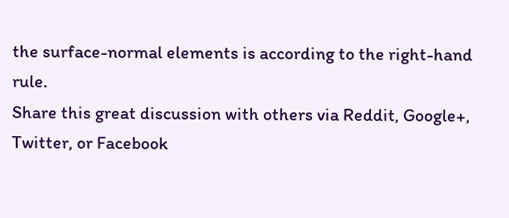the surface-normal elements is according to the right-hand rule.
Share this great discussion with others via Reddit, Google+, Twitter, or Facebook